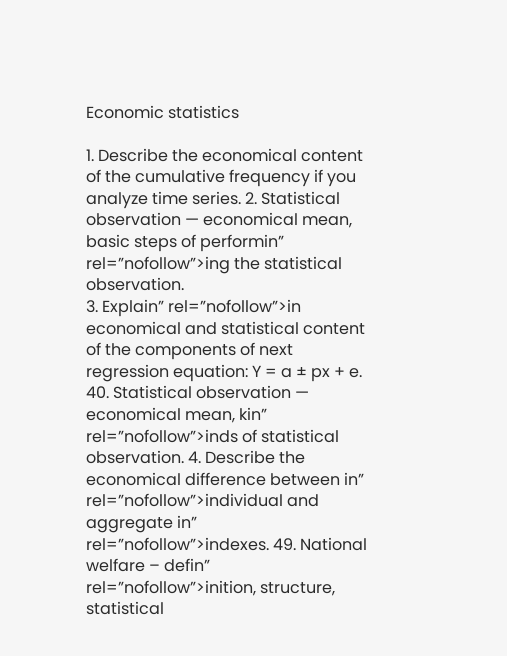Economic statistics

1. Describe the economical content of the cumulative frequency if you analyze time series. 2. Statistical observation — economical mean, basic steps of performin” rel=”nofollow”>ing the statistical observation.
3. Explain” rel=”nofollow”>in economical and statistical content of the components of next regression equation: Y = a ± px + e. 40. Statistical observation — economical mean, kin” rel=”nofollow”>inds of statistical observation. 4. Describe the economical difference between in” rel=”nofollow”>individual and aggregate in” rel=”nofollow”>indexes. 49. National welfare – defin” rel=”nofollow”>inition, structure, statistical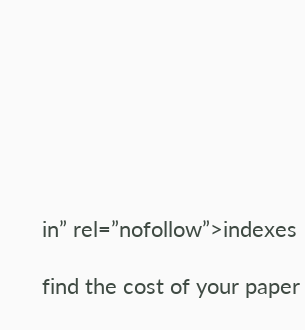in” rel=”nofollow”>indexes

find the cost of your paper